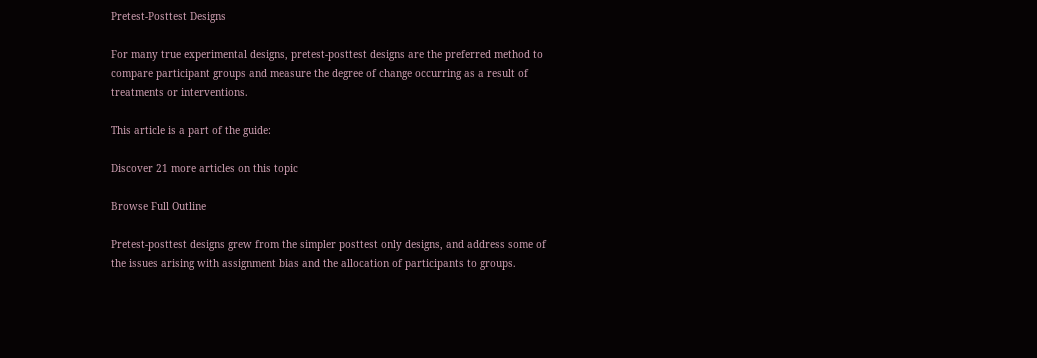Pretest-Posttest Designs

For many true experimental designs, pretest-posttest designs are the preferred method to compare participant groups and measure the degree of change occurring as a result of treatments or interventions.

This article is a part of the guide:

Discover 21 more articles on this topic

Browse Full Outline

Pretest-posttest designs grew from the simpler posttest only designs, and address some of the issues arising with assignment bias and the allocation of participants to groups.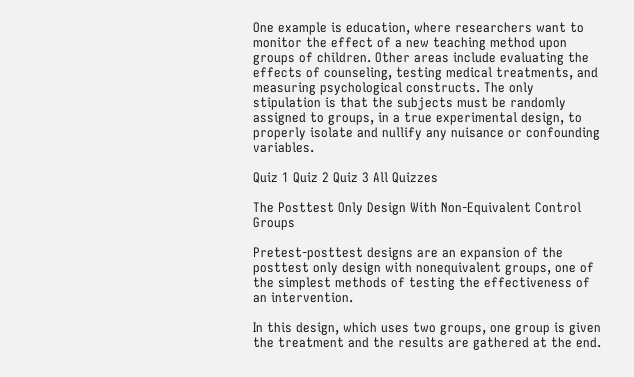One example is education, where researchers want to monitor the effect of a new teaching method upon groups of children. Other areas include evaluating the effects of counseling, testing medical treatments, and measuring psychological constructs. The only stipulation is that the subjects must be randomly assigned to groups, in a true experimental design, to properly isolate and nullify any nuisance or confounding variables.

Quiz 1 Quiz 2 Quiz 3 All Quizzes

The Posttest Only Design With Non-Equivalent Control Groups

Pretest-posttest designs are an expansion of the posttest only design with nonequivalent groups, one of the simplest methods of testing the effectiveness of an intervention.

In this design, which uses two groups, one group is given the treatment and the results are gathered at the end.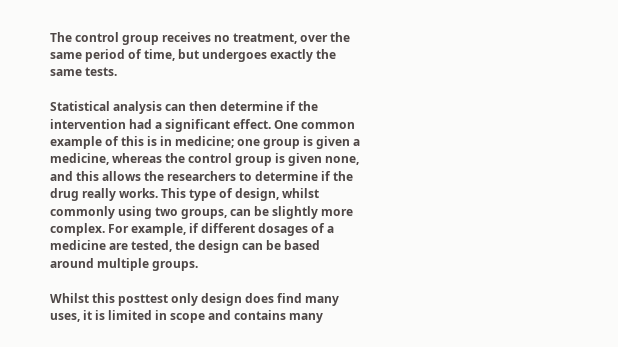The control group receives no treatment, over the same period of time, but undergoes exactly the same tests.

Statistical analysis can then determine if the intervention had a significant effect. One common example of this is in medicine; one group is given a medicine, whereas the control group is given none, and this allows the researchers to determine if the drug really works. This type of design, whilst commonly using two groups, can be slightly more complex. For example, if different dosages of a medicine are tested, the design can be based around multiple groups.

Whilst this posttest only design does find many uses, it is limited in scope and contains many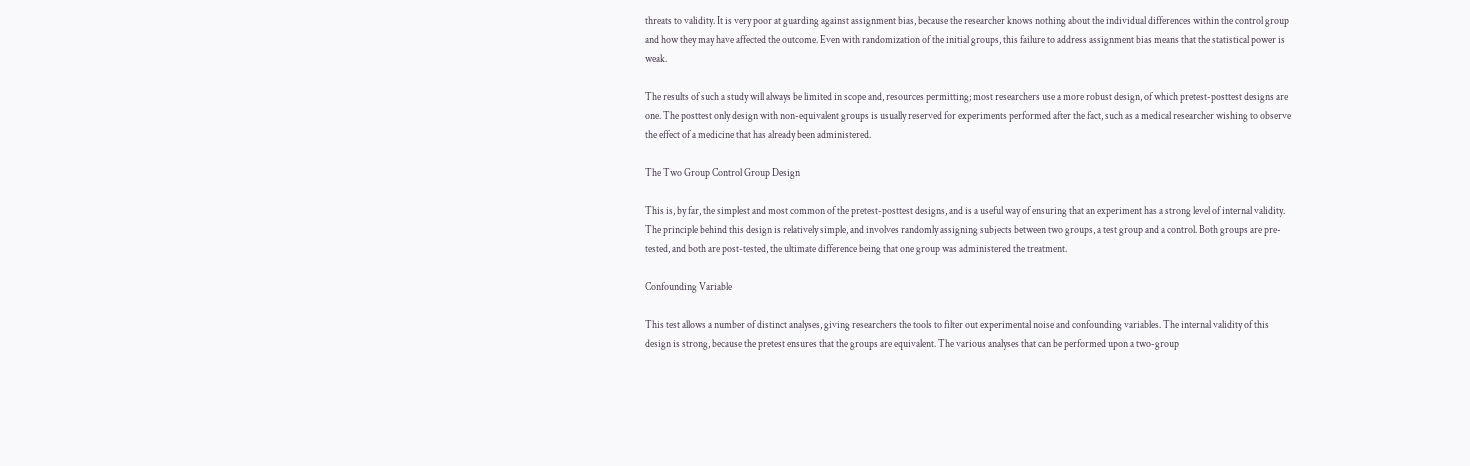threats to validity. It is very poor at guarding against assignment bias, because the researcher knows nothing about the individual differences within the control group and how they may have affected the outcome. Even with randomization of the initial groups, this failure to address assignment bias means that the statistical power is weak.

The results of such a study will always be limited in scope and, resources permitting; most researchers use a more robust design, of which pretest-posttest designs are one. The posttest only design with non-equivalent groups is usually reserved for experiments performed after the fact, such as a medical researcher wishing to observe the effect of a medicine that has already been administered.

The Two Group Control Group Design

This is, by far, the simplest and most common of the pretest-posttest designs, and is a useful way of ensuring that an experiment has a strong level of internal validity. The principle behind this design is relatively simple, and involves randomly assigning subjects between two groups, a test group and a control. Both groups are pre-tested, and both are post-tested, the ultimate difference being that one group was administered the treatment.

Confounding Variable

This test allows a number of distinct analyses, giving researchers the tools to filter out experimental noise and confounding variables. The internal validity of this design is strong, because the pretest ensures that the groups are equivalent. The various analyses that can be performed upon a two-group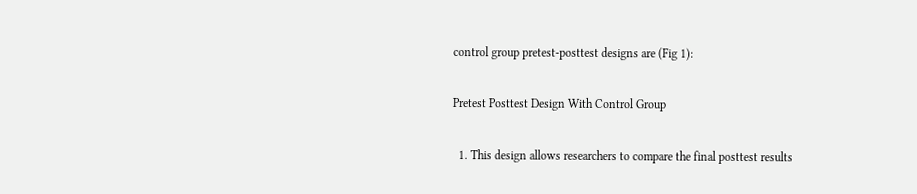control group pretest-posttest designs are (Fig 1):

Pretest Posttest Design With Control Group

  1. This design allows researchers to compare the final posttest results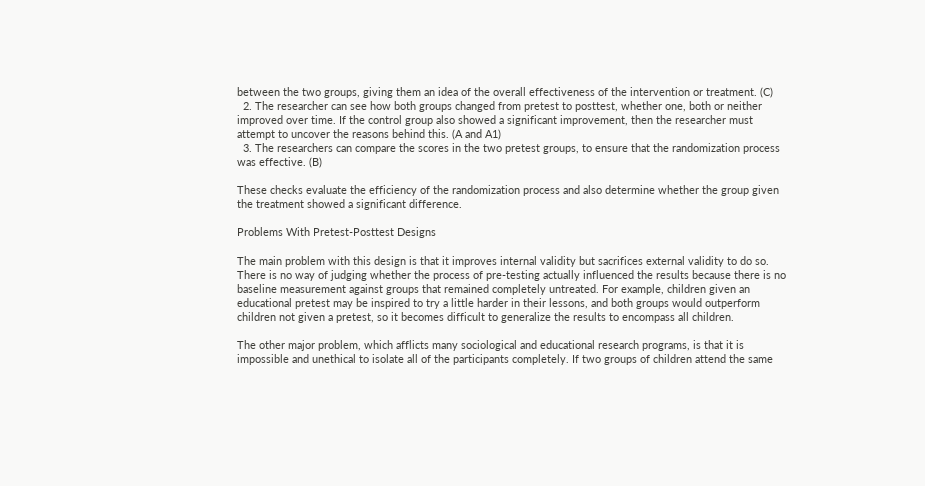between the two groups, giving them an idea of the overall effectiveness of the intervention or treatment. (C)
  2. The researcher can see how both groups changed from pretest to posttest, whether one, both or neither improved over time. If the control group also showed a significant improvement, then the researcher must attempt to uncover the reasons behind this. (A and A1)
  3. The researchers can compare the scores in the two pretest groups, to ensure that the randomization process was effective. (B)

These checks evaluate the efficiency of the randomization process and also determine whether the group given the treatment showed a significant difference.

Problems With Pretest-Posttest Designs

The main problem with this design is that it improves internal validity but sacrifices external validity to do so. There is no way of judging whether the process of pre-testing actually influenced the results because there is no baseline measurement against groups that remained completely untreated. For example, children given an educational pretest may be inspired to try a little harder in their lessons, and both groups would outperform children not given a pretest, so it becomes difficult to generalize the results to encompass all children.

The other major problem, which afflicts many sociological and educational research programs, is that it is impossible and unethical to isolate all of the participants completely. If two groups of children attend the same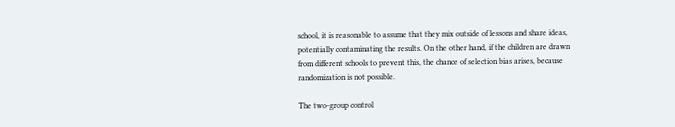school, it is reasonable to assume that they mix outside of lessons and share ideas, potentially contaminating the results. On the other hand, if the children are drawn from different schools to prevent this, the chance of selection bias arises, because randomization is not possible.

The two-group control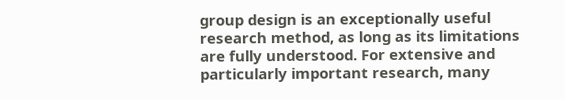group design is an exceptionally useful research method, as long as its limitations are fully understood. For extensive and particularly important research, many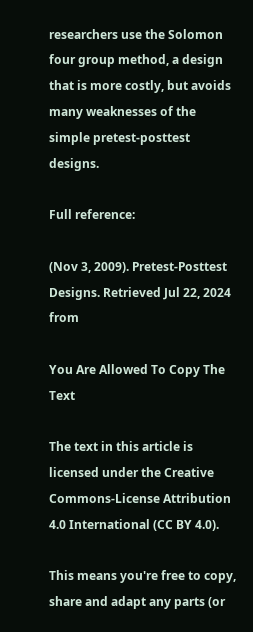researchers use the Solomon four group method, a design that is more costly, but avoids many weaknesses of the simple pretest-posttest designs.

Full reference:

(Nov 3, 2009). Pretest-Posttest Designs. Retrieved Jul 22, 2024 from

You Are Allowed To Copy The Text

The text in this article is licensed under the Creative Commons-License Attribution 4.0 International (CC BY 4.0).

This means you're free to copy, share and adapt any parts (or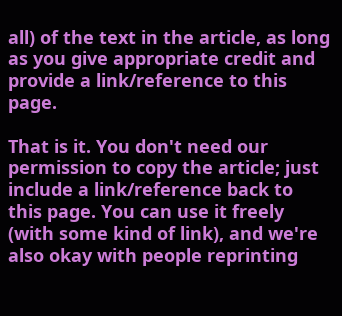all) of the text in the article, as long as you give appropriate credit and provide a link/reference to this page.

That is it. You don't need our permission to copy the article; just include a link/reference back to this page. You can use it freely (with some kind of link), and we're also okay with people reprinting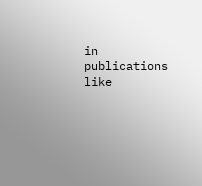in publications like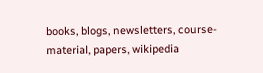books, blogs, newsletters, course-material, papers, wikipedia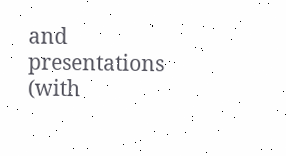and presentations (with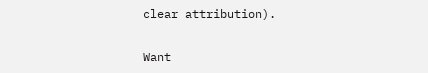clear attribution).

Want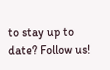to stay up to date? Follow us!